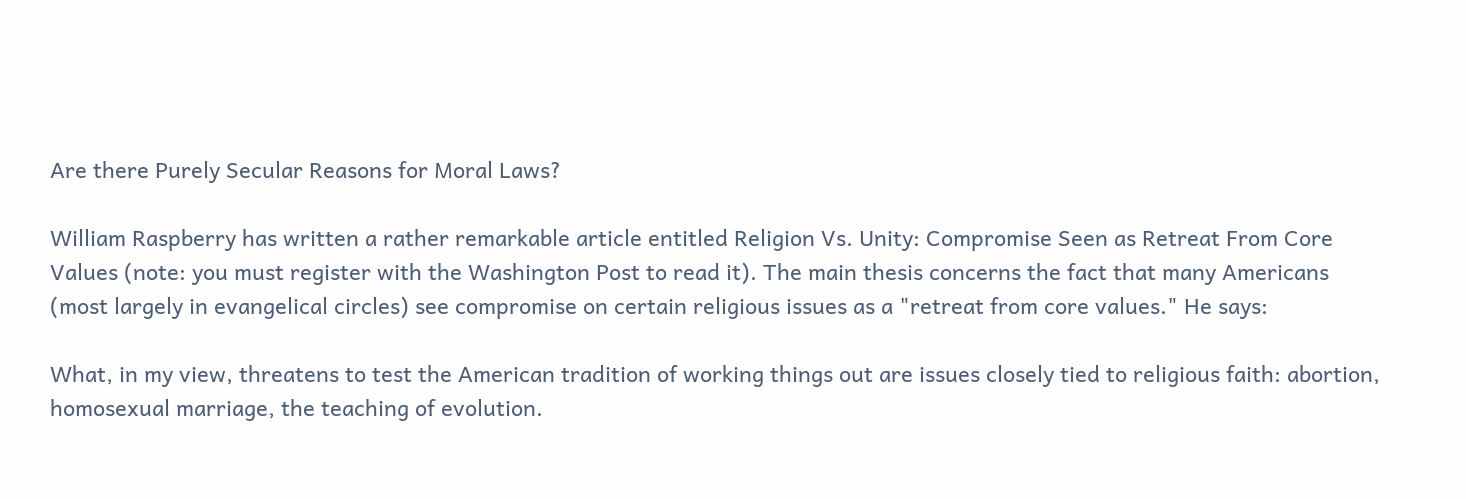Are there Purely Secular Reasons for Moral Laws?

William Raspberry has written a rather remarkable article entitled Religion Vs. Unity: Compromise Seen as Retreat From Core Values (note: you must register with the Washington Post to read it). The main thesis concerns the fact that many Americans (most largely in evangelical circles) see compromise on certain religious issues as a "retreat from core values." He says:

What, in my view, threatens to test the American tradition of working things out are issues closely tied to religious faith: abortion, homosexual marriage, the teaching of evolution.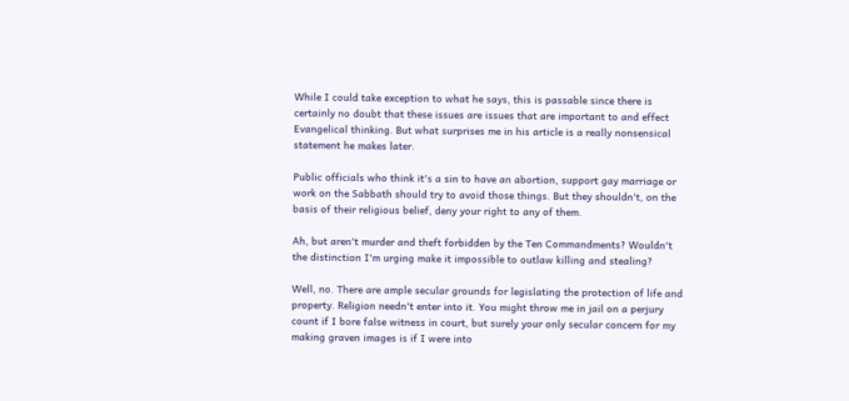While I could take exception to what he says, this is passable since there is certainly no doubt that these issues are issues that are important to and effect Evangelical thinking. But what surprises me in his article is a really nonsensical statement he makes later.

Public officials who think it's a sin to have an abortion, support gay marriage or work on the Sabbath should try to avoid those things. But they shouldn't, on the basis of their religious belief, deny your right to any of them.

Ah, but aren't murder and theft forbidden by the Ten Commandments? Wouldn't the distinction I'm urging make it impossible to outlaw killing and stealing?

Well, no. There are ample secular grounds for legislating the protection of life and property. Religion needn't enter into it. You might throw me in jail on a perjury count if I bore false witness in court, but surely your only secular concern for my making graven images is if I were into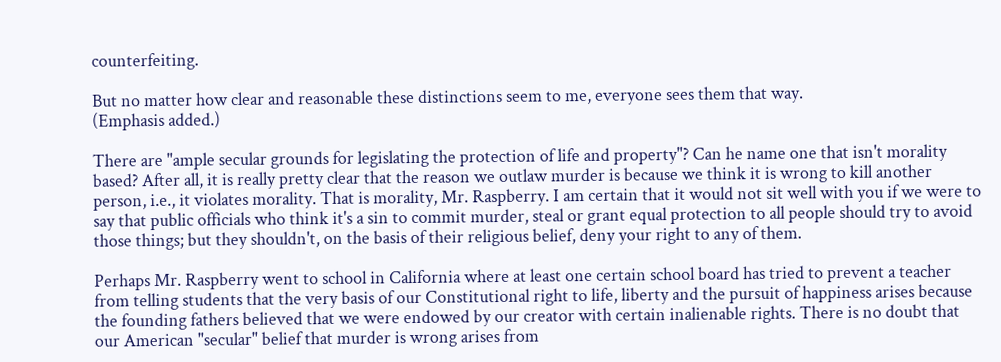counterfeiting.

But no matter how clear and reasonable these distinctions seem to me, everyone sees them that way.
(Emphasis added.)

There are "ample secular grounds for legislating the protection of life and property"? Can he name one that isn't morality based? After all, it is really pretty clear that the reason we outlaw murder is because we think it is wrong to kill another person, i.e., it violates morality. That is morality, Mr. Raspberry. I am certain that it would not sit well with you if we were to say that public officials who think it's a sin to commit murder, steal or grant equal protection to all people should try to avoid those things; but they shouldn't, on the basis of their religious belief, deny your right to any of them.

Perhaps Mr. Raspberry went to school in California where at least one certain school board has tried to prevent a teacher from telling students that the very basis of our Constitutional right to life, liberty and the pursuit of happiness arises because the founding fathers believed that we were endowed by our creator with certain inalienable rights. There is no doubt that our American "secular" belief that murder is wrong arises from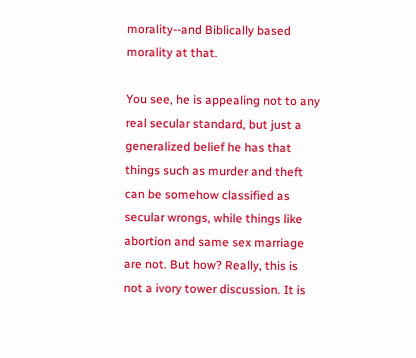morality--and Biblically based morality at that.

You see, he is appealing not to any real secular standard, but just a generalized belief he has that things such as murder and theft can be somehow classified as secular wrongs, while things like abortion and same sex marriage are not. But how? Really, this is not a ivory tower discussion. It is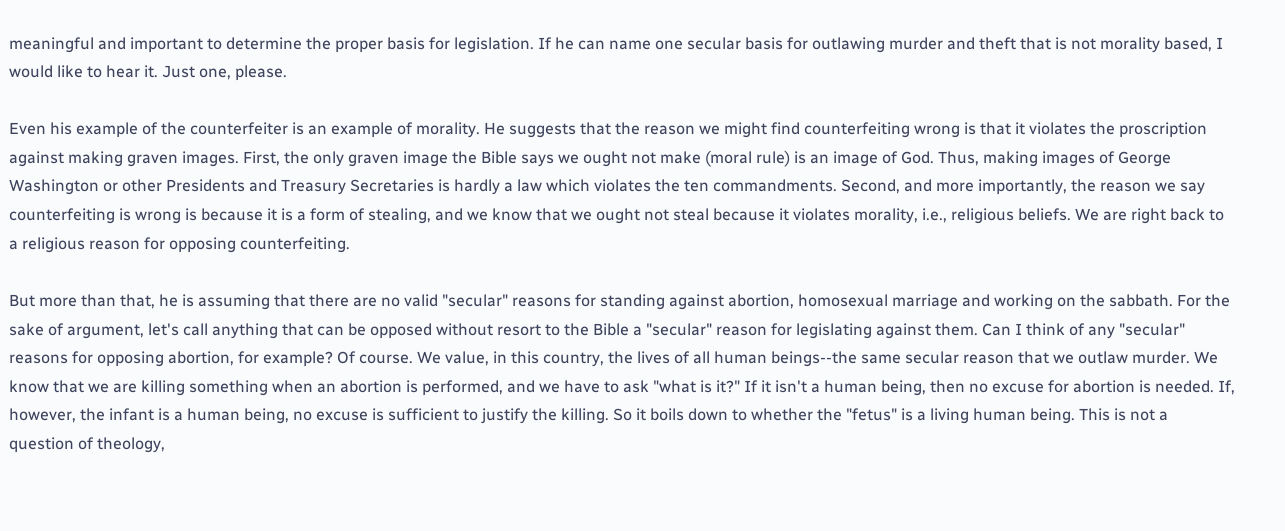meaningful and important to determine the proper basis for legislation. If he can name one secular basis for outlawing murder and theft that is not morality based, I would like to hear it. Just one, please.

Even his example of the counterfeiter is an example of morality. He suggests that the reason we might find counterfeiting wrong is that it violates the proscription against making graven images. First, the only graven image the Bible says we ought not make (moral rule) is an image of God. Thus, making images of George Washington or other Presidents and Treasury Secretaries is hardly a law which violates the ten commandments. Second, and more importantly, the reason we say counterfeiting is wrong is because it is a form of stealing, and we know that we ought not steal because it violates morality, i.e., religious beliefs. We are right back to a religious reason for opposing counterfeiting.

But more than that, he is assuming that there are no valid "secular" reasons for standing against abortion, homosexual marriage and working on the sabbath. For the sake of argument, let's call anything that can be opposed without resort to the Bible a "secular" reason for legislating against them. Can I think of any "secular" reasons for opposing abortion, for example? Of course. We value, in this country, the lives of all human beings--the same secular reason that we outlaw murder. We know that we are killing something when an abortion is performed, and we have to ask "what is it?" If it isn't a human being, then no excuse for abortion is needed. If, however, the infant is a human being, no excuse is sufficient to justify the killing. So it boils down to whether the "fetus" is a living human being. This is not a question of theology,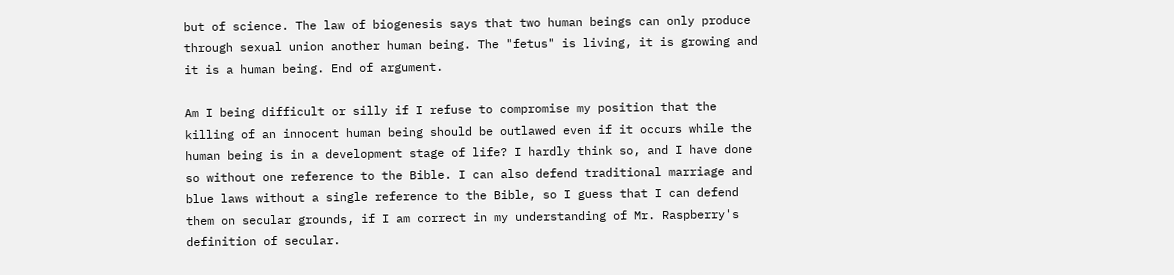but of science. The law of biogenesis says that two human beings can only produce through sexual union another human being. The "fetus" is living, it is growing and it is a human being. End of argument.

Am I being difficult or silly if I refuse to compromise my position that the killing of an innocent human being should be outlawed even if it occurs while the human being is in a development stage of life? I hardly think so, and I have done so without one reference to the Bible. I can also defend traditional marriage and blue laws without a single reference to the Bible, so I guess that I can defend them on secular grounds, if I am correct in my understanding of Mr. Raspberry's definition of secular.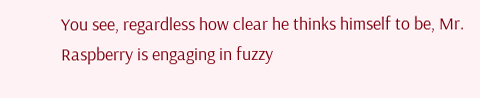You see, regardless how clear he thinks himself to be, Mr. Raspberry is engaging in fuzzy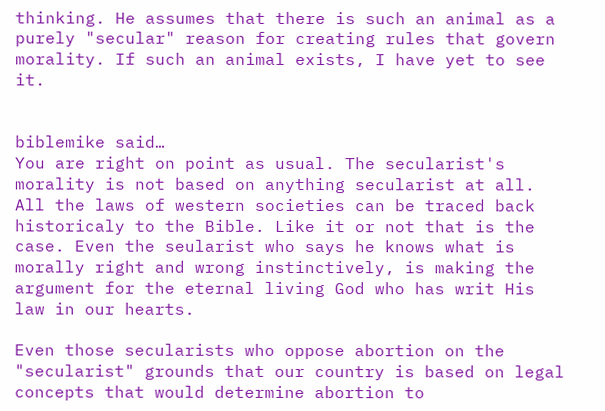thinking. He assumes that there is such an animal as a purely "secular" reason for creating rules that govern morality. If such an animal exists, I have yet to see it.


biblemike said…
You are right on point as usual. The secularist's morality is not based on anything secularist at all. All the laws of western societies can be traced back historicaly to the Bible. Like it or not that is the case. Even the seularist who says he knows what is morally right and wrong instinctively, is making the argument for the eternal living God who has writ His law in our hearts.

Even those secularists who oppose abortion on the "secularist" grounds that our country is based on legal concepts that would determine abortion to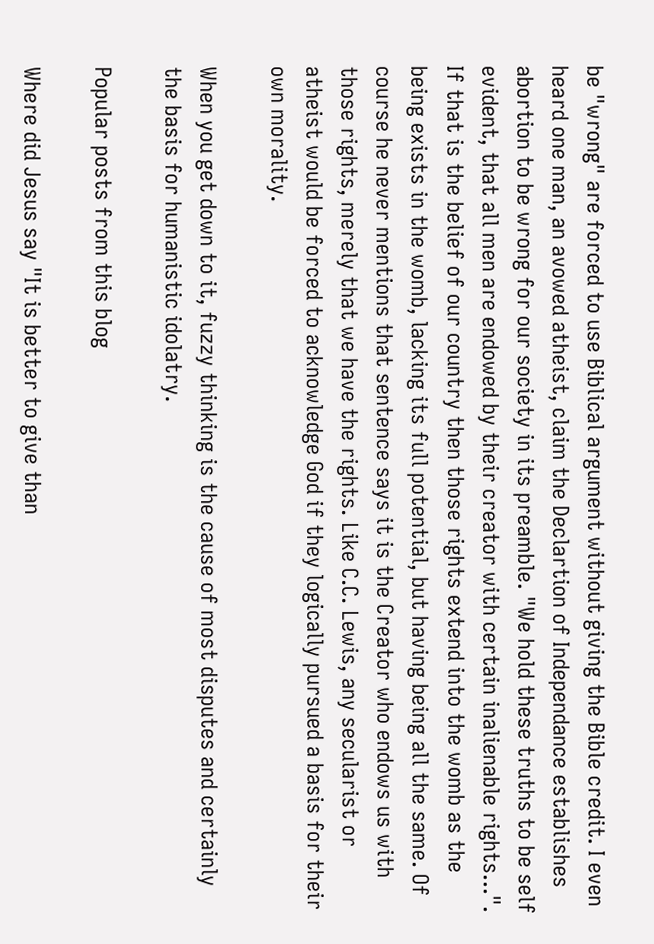be "wrong" are forced to use Biblical argument without giving the Bible credit. I even heard one man, an avowed atheist, claim the Declartion of Independance establishes abortion to be wrong for our society in its preamble. "We hold these truths to be self evident, that all men are endowed by their creator with certain inalienable rights...". If that is the belief of our country then those rights extend into the womb as the being exists in the womb, lacking its full potential, but having being all the same. Of course he never mentions that sentence says it is the Creator who endows us with those rights, merely that we have the rights. Like C.C. Lewis, any secularist or atheist would be forced to acknowledge God if they logically pursued a basis for their own morality.

When you get down to it, fuzzy thinking is the cause of most disputes and certainly the basis for humanistic idolatry.

Popular posts from this blog

Where did Jesus say "It is better to give than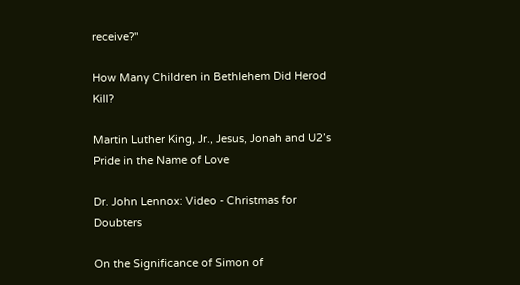receive?"

How Many Children in Bethlehem Did Herod Kill?

Martin Luther King, Jr., Jesus, Jonah and U2’s Pride in the Name of Love

Dr. John Lennox: Video - Christmas for Doubters

On the Significance of Simon of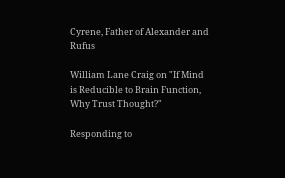Cyrene, Father of Alexander and Rufus

William Lane Craig on "If Mind is Reducible to Brain Function, Why Trust Thought?"

Responding to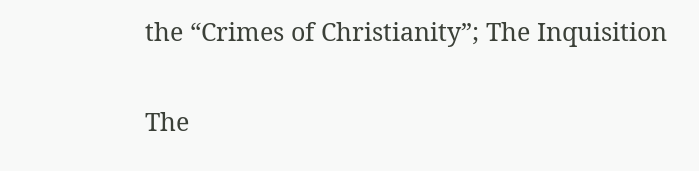the “Crimes of Christianity”; The Inquisition

The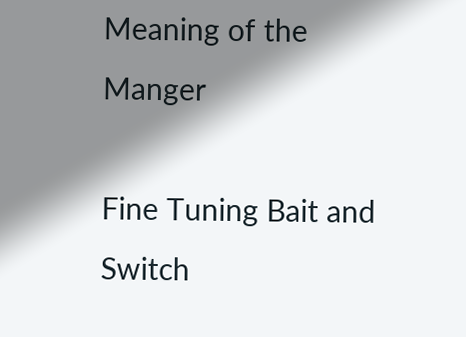Meaning of the Manger

Fine Tuning Bait and Switch